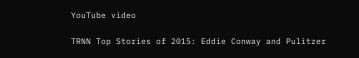YouTube video

TRNN Top Stories of 2015: Eddie Conway and Pulitzer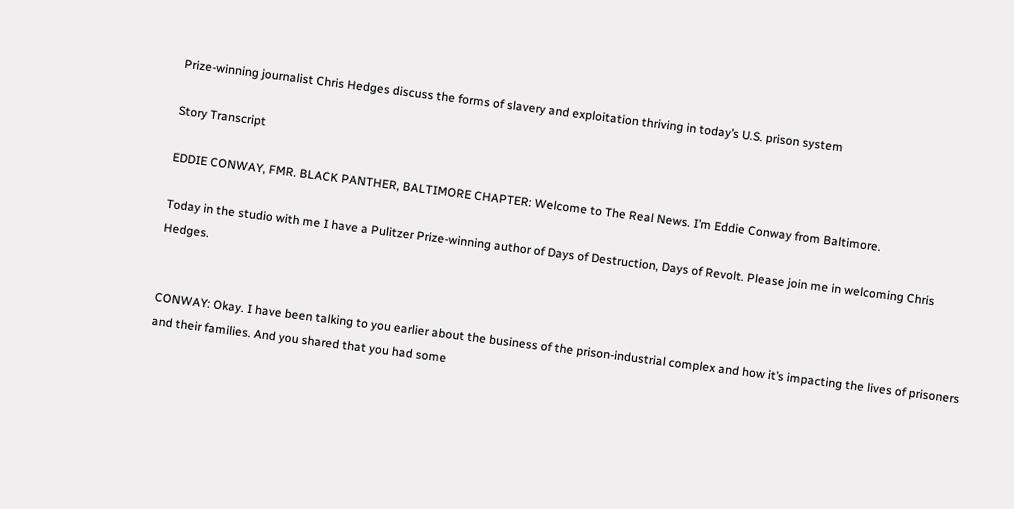Prize-winning journalist Chris Hedges discuss the forms of slavery and exploitation thriving in today’s U.S. prison system

Story Transcript

EDDIE CONWAY, FMR. BLACK PANTHER, BALTIMORE CHAPTER: Welcome to The Real News. I’m Eddie Conway from Baltimore.

Today in the studio with me I have a Pulitzer Prize-winning author of Days of Destruction, Days of Revolt. Please join me in welcoming Chris Hedges.


CONWAY: Okay. I have been talking to you earlier about the business of the prison-industrial complex and how it’s impacting the lives of prisoners and their families. And you shared that you had some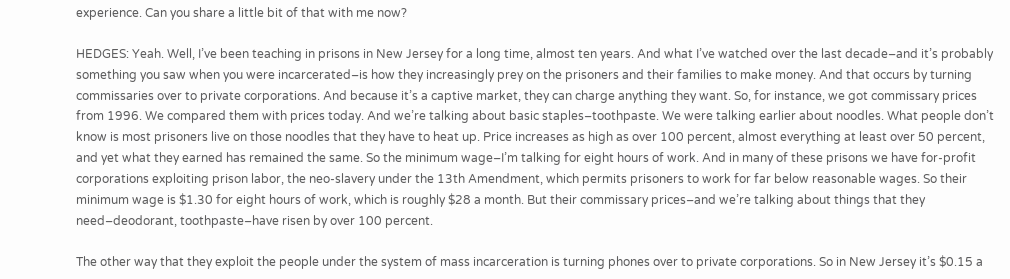experience. Can you share a little bit of that with me now?

HEDGES: Yeah. Well, I’ve been teaching in prisons in New Jersey for a long time, almost ten years. And what I’ve watched over the last decade–and it’s probably something you saw when you were incarcerated–is how they increasingly prey on the prisoners and their families to make money. And that occurs by turning commissaries over to private corporations. And because it’s a captive market, they can charge anything they want. So, for instance, we got commissary prices from 1996. We compared them with prices today. And we’re talking about basic staples–toothpaste. We were talking earlier about noodles. What people don’t know is most prisoners live on those noodles that they have to heat up. Price increases as high as over 100 percent, almost everything at least over 50 percent, and yet what they earned has remained the same. So the minimum wage–I’m talking for eight hours of work. And in many of these prisons we have for-profit corporations exploiting prison labor, the neo-slavery under the 13th Amendment, which permits prisoners to work for far below reasonable wages. So their minimum wage is $1.30 for eight hours of work, which is roughly $28 a month. But their commissary prices–and we’re talking about things that they need–deodorant, toothpaste–have risen by over 100 percent.

The other way that they exploit the people under the system of mass incarceration is turning phones over to private corporations. So in New Jersey it’s $0.15 a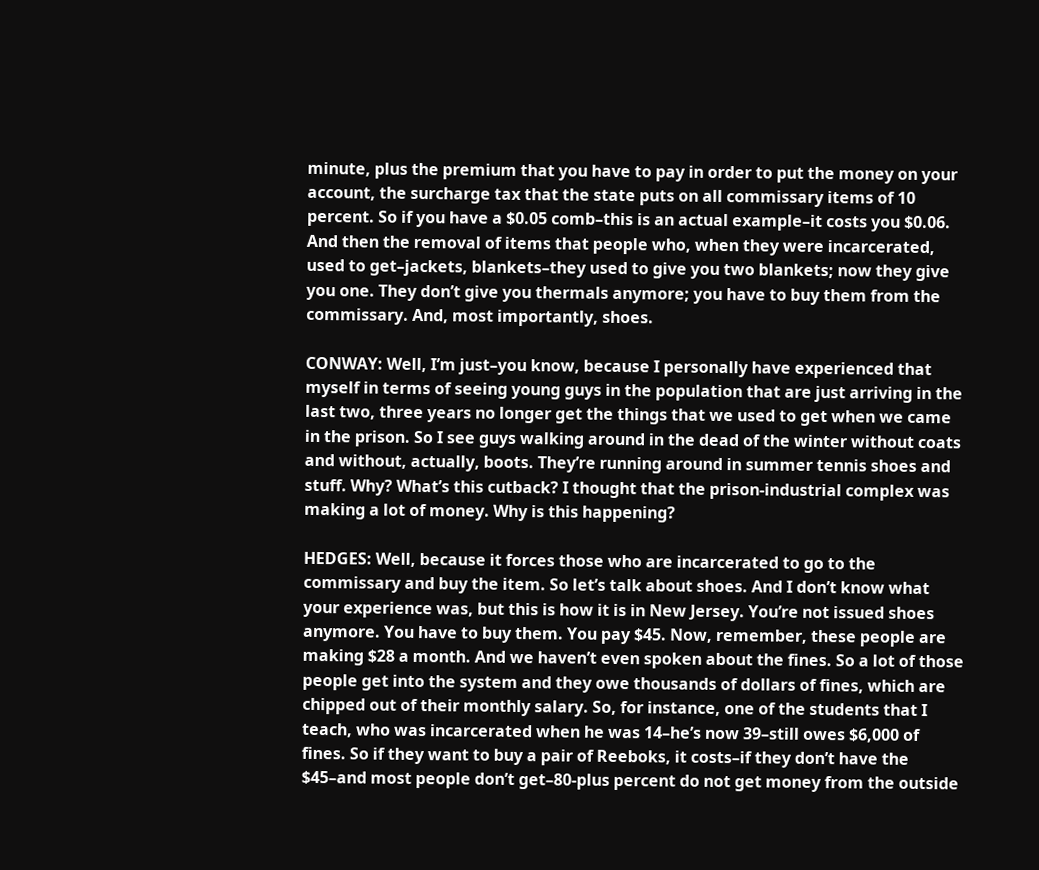minute, plus the premium that you have to pay in order to put the money on your account, the surcharge tax that the state puts on all commissary items of 10 percent. So if you have a $0.05 comb–this is an actual example–it costs you $0.06. And then the removal of items that people who, when they were incarcerated, used to get–jackets, blankets–they used to give you two blankets; now they give you one. They don’t give you thermals anymore; you have to buy them from the commissary. And, most importantly, shoes.

CONWAY: Well, I’m just–you know, because I personally have experienced that myself in terms of seeing young guys in the population that are just arriving in the last two, three years no longer get the things that we used to get when we came in the prison. So I see guys walking around in the dead of the winter without coats and without, actually, boots. They’re running around in summer tennis shoes and stuff. Why? What’s this cutback? I thought that the prison-industrial complex was making a lot of money. Why is this happening?

HEDGES: Well, because it forces those who are incarcerated to go to the commissary and buy the item. So let’s talk about shoes. And I don’t know what your experience was, but this is how it is in New Jersey. You’re not issued shoes anymore. You have to buy them. You pay $45. Now, remember, these people are making $28 a month. And we haven’t even spoken about the fines. So a lot of those people get into the system and they owe thousands of dollars of fines, which are chipped out of their monthly salary. So, for instance, one of the students that I teach, who was incarcerated when he was 14–he’s now 39–still owes $6,000 of fines. So if they want to buy a pair of Reeboks, it costs–if they don’t have the $45–and most people don’t get–80-plus percent do not get money from the outside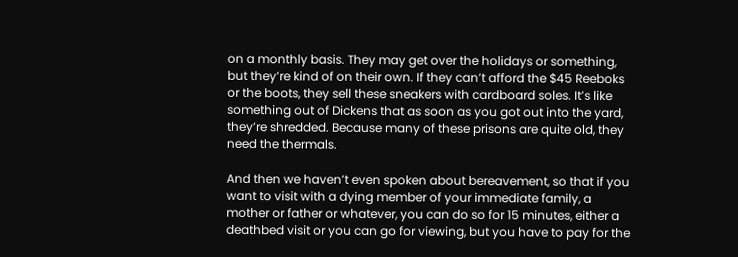on a monthly basis. They may get over the holidays or something, but they’re kind of on their own. If they can’t afford the $45 Reeboks or the boots, they sell these sneakers with cardboard soles. It’s like something out of Dickens that as soon as you got out into the yard, they’re shredded. Because many of these prisons are quite old, they need the thermals.

And then we haven’t even spoken about bereavement, so that if you want to visit with a dying member of your immediate family, a mother or father or whatever, you can do so for 15 minutes, either a deathbed visit or you can go for viewing, but you have to pay for the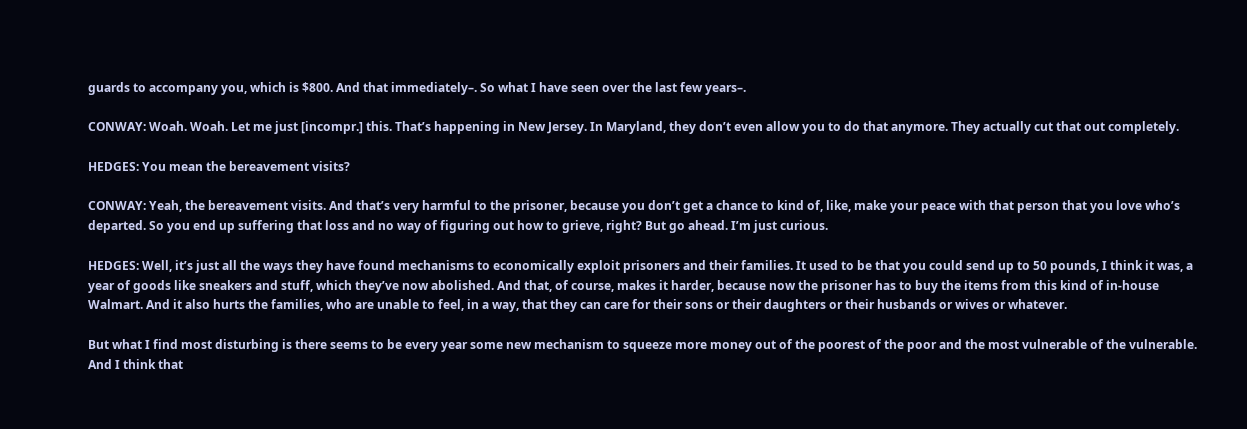guards to accompany you, which is $800. And that immediately–. So what I have seen over the last few years–.

CONWAY: Woah. Woah. Let me just [incompr.] this. That’s happening in New Jersey. In Maryland, they don’t even allow you to do that anymore. They actually cut that out completely.

HEDGES: You mean the bereavement visits?

CONWAY: Yeah, the bereavement visits. And that’s very harmful to the prisoner, because you don’t get a chance to kind of, like, make your peace with that person that you love who’s departed. So you end up suffering that loss and no way of figuring out how to grieve, right? But go ahead. I’m just curious.

HEDGES: Well, it’s just all the ways they have found mechanisms to economically exploit prisoners and their families. It used to be that you could send up to 50 pounds, I think it was, a year of goods like sneakers and stuff, which they’ve now abolished. And that, of course, makes it harder, because now the prisoner has to buy the items from this kind of in-house Walmart. And it also hurts the families, who are unable to feel, in a way, that they can care for their sons or their daughters or their husbands or wives or whatever.

But what I find most disturbing is there seems to be every year some new mechanism to squeeze more money out of the poorest of the poor and the most vulnerable of the vulnerable. And I think that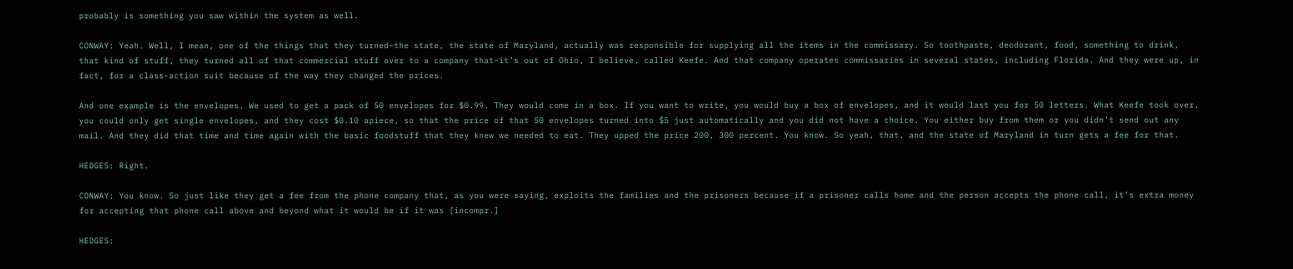probably is something you saw within the system as well.

CONWAY: Yeah. Well, I mean, one of the things that they turned–the state, the state of Maryland, actually was responsible for supplying all the items in the commissary. So toothpaste, deodorant, food, something to drink, that kind of stuff, they turned all of that commercial stuff over to a company that–it’s out of Ohio, I believe, called Keefe. And that company operates commissaries in several states, including Florida. And they were up, in fact, for a class-action suit because of the way they changed the prices.

And one example is the envelopes. We used to get a pack of 50 envelopes for $0.99. They would come in a box. If you want to write, you would buy a box of envelopes, and it would last you for 50 letters. What Keefe took over, you could only get single envelopes, and they cost $0.10 apiece, so that the price of that 50 envelopes turned into $5 just automatically and you did not have a choice. You either buy from them or you didn’t send out any mail. And they did that time and time again with the basic foodstuff that they knew we needed to eat. They upped the price 200, 300 percent. You know. So yeah, that, and the state of Maryland in turn gets a fee for that.

HEDGES: Right.

CONWAY: You know. So just like they get a fee from the phone company that, as you were saying, exploits the families and the prisoners because if a prisoner calls home and the person accepts the phone call, it’s extra money for accepting that phone call above and beyond what it would be if it was [incompr.]

HEDGES: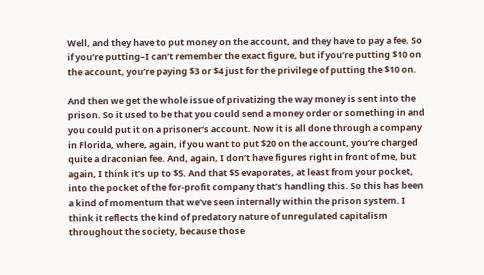Well, and they have to put money on the account, and they have to pay a fee. So if you’re putting–I can’t remember the exact figure, but if you’re putting $10 on the account, you’re paying $3 or $4 just for the privilege of putting the $10 on.

And then we get the whole issue of privatizing the way money is sent into the prison. So it used to be that you could send a money order or something in and you could put it on a prisoner’s account. Now it is all done through a company in Florida, where, again, if you want to put $20 on the account, you’re charged quite a draconian fee. And, again, I don’t have figures right in front of me, but again, I think it’s up to $5. And that $5 evaporates, at least from your pocket, into the pocket of the for-profit company that’s handling this. So this has been a kind of momentum that we’ve seen internally within the prison system. I think it reflects the kind of predatory nature of unregulated capitalism throughout the society, because those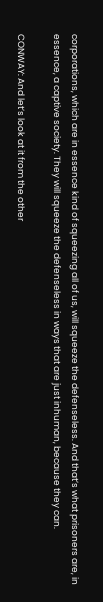corporations, which are in essence kind of squeezing all of us, will squeeze the defenseless. And that’s what prisoners are, in essence, a captive society. They will squeeze the defenseless in ways that are just inhuman, because they can.

CONWAY: And let’s look at it from the other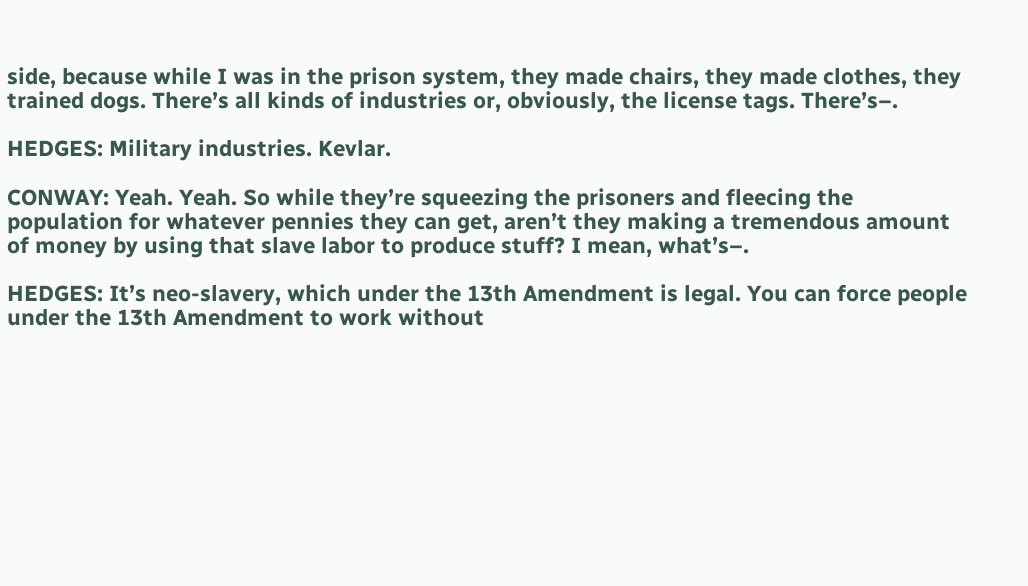side, because while I was in the prison system, they made chairs, they made clothes, they trained dogs. There’s all kinds of industries or, obviously, the license tags. There’s–.

HEDGES: Military industries. Kevlar.

CONWAY: Yeah. Yeah. So while they’re squeezing the prisoners and fleecing the population for whatever pennies they can get, aren’t they making a tremendous amount of money by using that slave labor to produce stuff? I mean, what’s–.

HEDGES: It’s neo-slavery, which under the 13th Amendment is legal. You can force people under the 13th Amendment to work without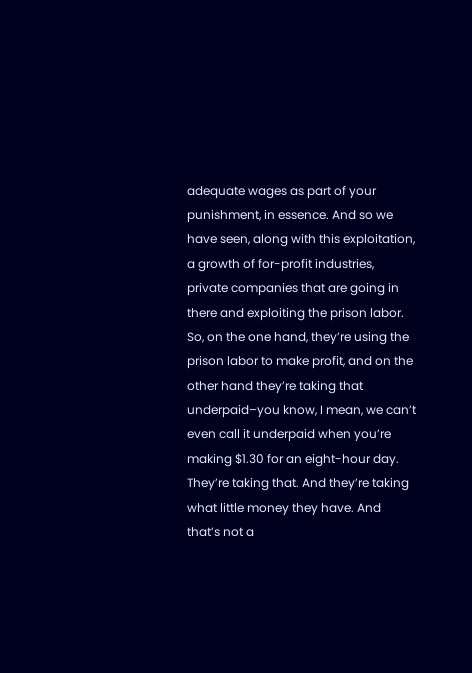adequate wages as part of your punishment, in essence. And so we have seen, along with this exploitation, a growth of for-profit industries, private companies that are going in there and exploiting the prison labor. So, on the one hand, they’re using the prison labor to make profit, and on the other hand they’re taking that underpaid–you know, I mean, we can’t even call it underpaid when you’re making $1.30 for an eight-hour day. They’re taking that. And they’re taking what little money they have. And that’s not a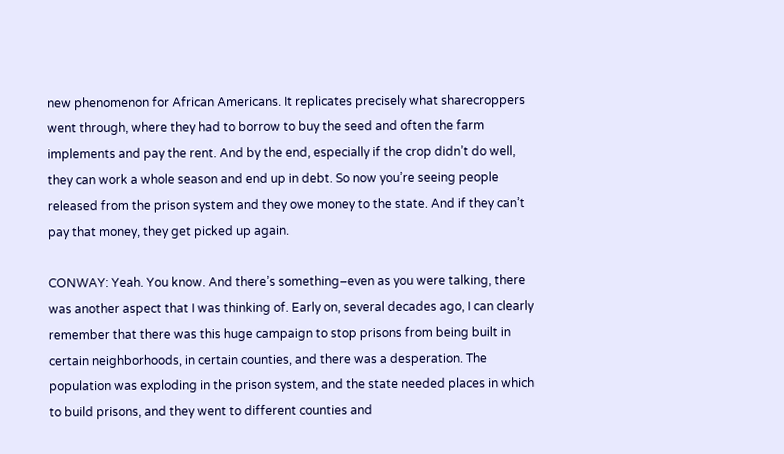new phenomenon for African Americans. It replicates precisely what sharecroppers went through, where they had to borrow to buy the seed and often the farm implements and pay the rent. And by the end, especially if the crop didn’t do well, they can work a whole season and end up in debt. So now you’re seeing people released from the prison system and they owe money to the state. And if they can’t pay that money, they get picked up again.

CONWAY: Yeah. You know. And there’s something–even as you were talking, there was another aspect that I was thinking of. Early on, several decades ago, I can clearly remember that there was this huge campaign to stop prisons from being built in certain neighborhoods, in certain counties, and there was a desperation. The population was exploding in the prison system, and the state needed places in which to build prisons, and they went to different counties and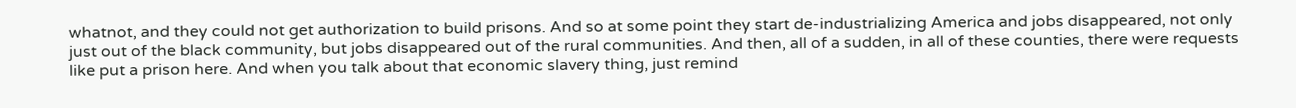whatnot, and they could not get authorization to build prisons. And so at some point they start de-industrializing America and jobs disappeared, not only just out of the black community, but jobs disappeared out of the rural communities. And then, all of a sudden, in all of these counties, there were requests like put a prison here. And when you talk about that economic slavery thing, just remind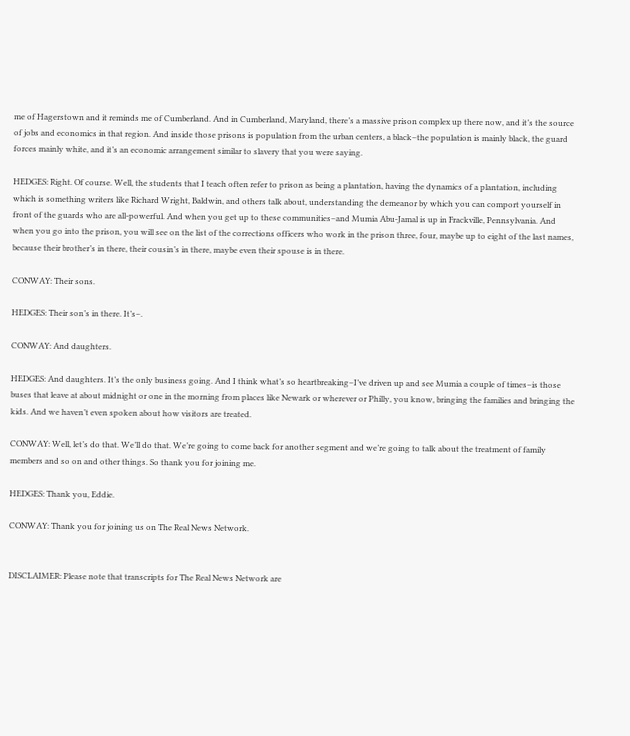me of Hagerstown and it reminds me of Cumberland. And in Cumberland, Maryland, there’s a massive prison complex up there now, and it’s the source of jobs and economics in that region. And inside those prisons is population from the urban centers, a black–the population is mainly black, the guard forces mainly white, and it’s an economic arrangement similar to slavery that you were saying.

HEDGES: Right. Of course. Well, the students that I teach often refer to prison as being a plantation, having the dynamics of a plantation, including which is something writers like Richard Wright, Baldwin, and others talk about, understanding the demeanor by which you can comport yourself in front of the guards who are all-powerful. And when you get up to these communities–and Mumia Abu-Jamal is up in Frackville, Pennsylvania. And when you go into the prison, you will see on the list of the corrections officers who work in the prison three, four, maybe up to eight of the last names, because their brother’s in there, their cousin’s in there, maybe even their spouse is in there.

CONWAY: Their sons.

HEDGES: Their son’s in there. It’s–.

CONWAY: And daughters.

HEDGES: And daughters. It’s the only business going. And I think what’s so heartbreaking–I’ve driven up and see Mumia a couple of times–is those buses that leave at about midnight or one in the morning from places like Newark or wherever or Philly, you know, bringing the families and bringing the kids. And we haven’t even spoken about how visitors are treated.

CONWAY: Well, let’s do that. We’ll do that. We’re going to come back for another segment and we’re going to talk about the treatment of family members and so on and other things. So thank you for joining me.

HEDGES: Thank you, Eddie.

CONWAY: Thank you for joining us on The Real News Network.


DISCLAIMER: Please note that transcripts for The Real News Network are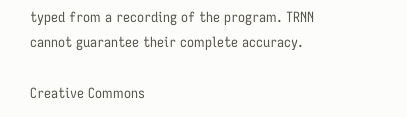typed from a recording of the program. TRNN cannot guarantee their complete accuracy.

Creative Commons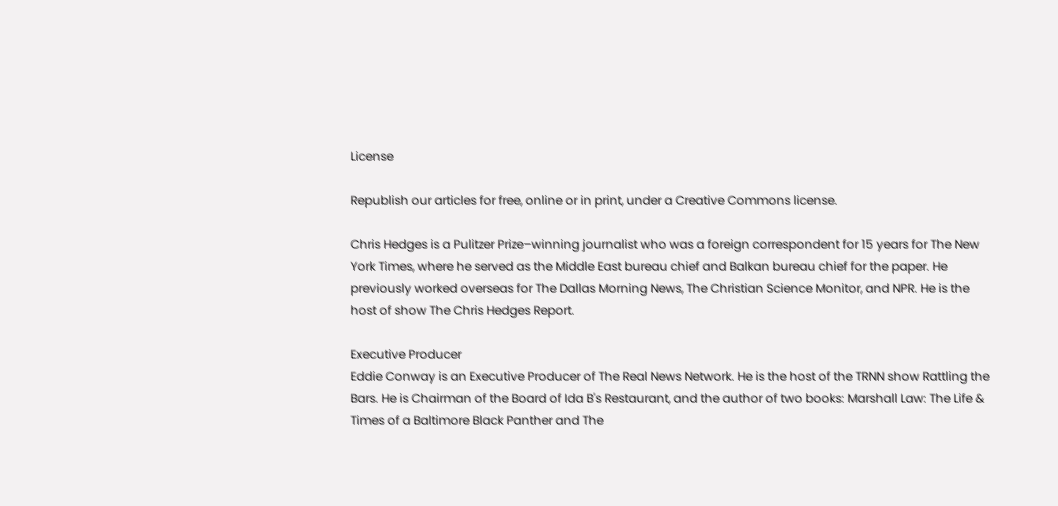License

Republish our articles for free, online or in print, under a Creative Commons license.

Chris Hedges is a Pulitzer Prize–winning journalist who was a foreign correspondent for 15 years for The New York Times, where he served as the Middle East bureau chief and Balkan bureau chief for the paper. He previously worked overseas for The Dallas Morning News, The Christian Science Monitor, and NPR. He is the host of show The Chris Hedges Report.

Executive Producer
Eddie Conway is an Executive Producer of The Real News Network. He is the host of the TRNN show Rattling the Bars. He is Chairman of the Board of Ida B's Restaurant, and the author of two books: Marshall Law: The Life & Times of a Baltimore Black Panther and The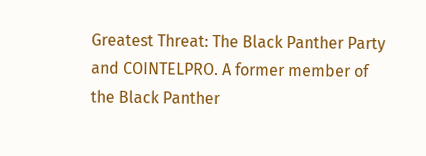Greatest Threat: The Black Panther Party and COINTELPRO. A former member of the Black Panther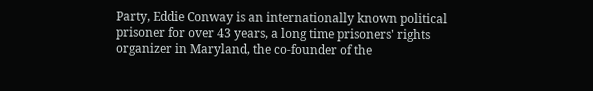Party, Eddie Conway is an internationally known political prisoner for over 43 years, a long time prisoners' rights organizer in Maryland, the co-founder of the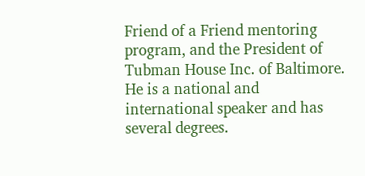Friend of a Friend mentoring program, and the President of Tubman House Inc. of Baltimore. He is a national and international speaker and has several degrees.